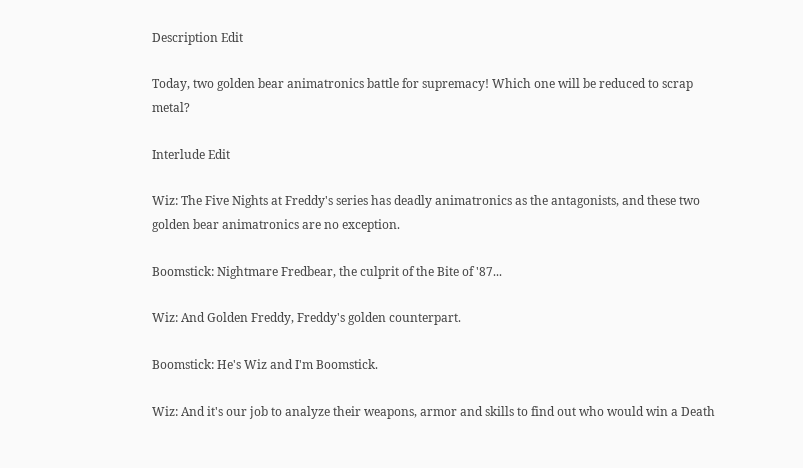Description Edit

Today, two golden bear animatronics battle for supremacy! Which one will be reduced to scrap metal?

Interlude Edit

Wiz: The Five Nights at Freddy's series has deadly animatronics as the antagonists, and these two golden bear animatronics are no exception.

Boomstick: Nightmare Fredbear, the culprit of the Bite of '87...

Wiz: And Golden Freddy, Freddy's golden counterpart.

Boomstick: He's Wiz and I'm Boomstick.

Wiz: And it's our job to analyze their weapons, armor and skills to find out who would win a Death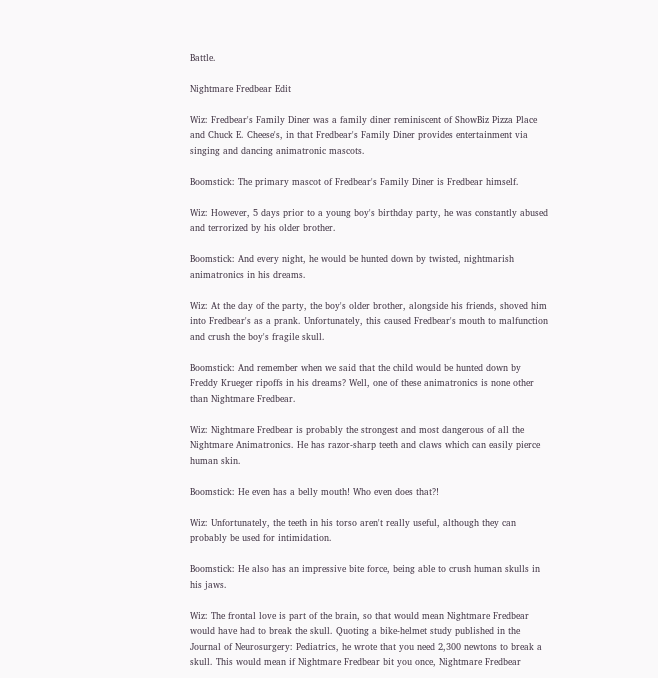Battle.

Nightmare Fredbear Edit

Wiz: Fredbear's Family Diner was a family diner reminiscent of ShowBiz Pizza Place and Chuck E. Cheese's, in that Fredbear's Family Diner provides entertainment via singing and dancing animatronic mascots.

Boomstick: The primary mascot of Fredbear's Family Diner is Fredbear himself.

Wiz: However, 5 days prior to a young boy's birthday party, he was constantly abused and terrorized by his older brother.

Boomstick: And every night, he would be hunted down by twisted, nightmarish animatronics in his dreams.

Wiz: At the day of the party, the boy's older brother, alongside his friends, shoved him into Fredbear's as a prank. Unfortunately, this caused Fredbear's mouth to malfunction and crush the boy's fragile skull.

Boomstick: And remember when we said that the child would be hunted down by Freddy Krueger ripoffs in his dreams? Well, one of these animatronics is none other than Nightmare Fredbear.

Wiz: Nightmare Fredbear is probably the strongest and most dangerous of all the Nightmare Animatronics. He has razor-sharp teeth and claws which can easily pierce human skin.

Boomstick: He even has a belly mouth! Who even does that?!

Wiz: Unfortunately, the teeth in his torso aren't really useful, although they can probably be used for intimidation.

Boomstick: He also has an impressive bite force, being able to crush human skulls in his jaws.

Wiz: The frontal love is part of the brain, so that would mean Nightmare Fredbear would have had to break the skull. Quoting a bike-helmet study published in the Journal of Neurosurgery: Pediatrics, he wrote that you need 2,300 newtons to break a skull. This would mean if Nightmare Fredbear bit you once, Nightmare Fredbear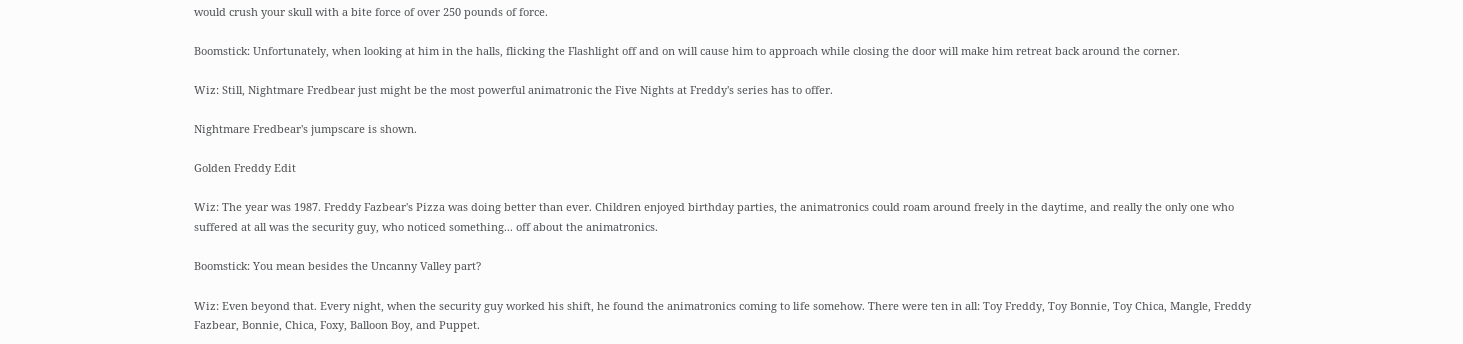would crush your skull with a bite force of over 250 pounds of force.

Boomstick: Unfortunately, when looking at him in the halls, flicking the Flashlight off and on will cause him to approach while closing the door will make him retreat back around the corner.

Wiz: Still, Nightmare Fredbear just might be the most powerful animatronic the Five Nights at Freddy's series has to offer.

Nightmare Fredbear's jumpscare is shown.

Golden Freddy Edit

Wiz: The year was 1987. Freddy Fazbear's Pizza was doing better than ever. Children enjoyed birthday parties, the animatronics could roam around freely in the daytime, and really the only one who suffered at all was the security guy, who noticed something... off about the animatronics.

Boomstick: You mean besides the Uncanny Valley part?

Wiz: Even beyond that. Every night, when the security guy worked his shift, he found the animatronics coming to life somehow. There were ten in all: Toy Freddy, Toy Bonnie, Toy Chica, Mangle, Freddy Fazbear, Bonnie, Chica, Foxy, Balloon Boy, and Puppet.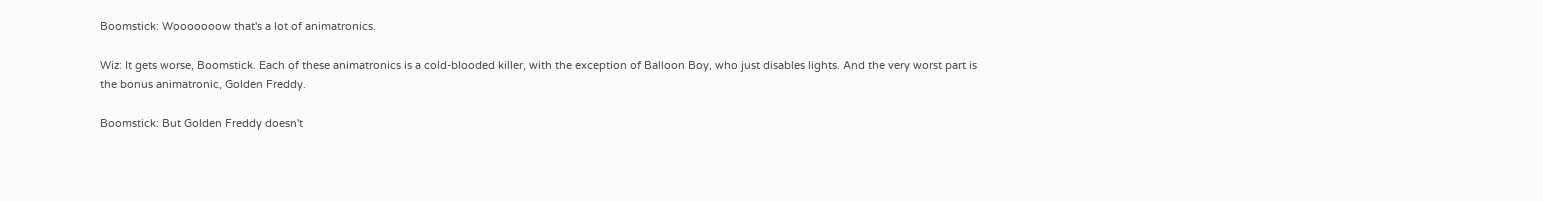Boomstick: Wooooooow that's a lot of animatronics.

Wiz: It gets worse, Boomstick. Each of these animatronics is a cold-blooded killer, with the exception of Balloon Boy, who just disables lights. And the very worst part is the bonus animatronic, Golden Freddy.

Boomstick: But Golden Freddy doesn't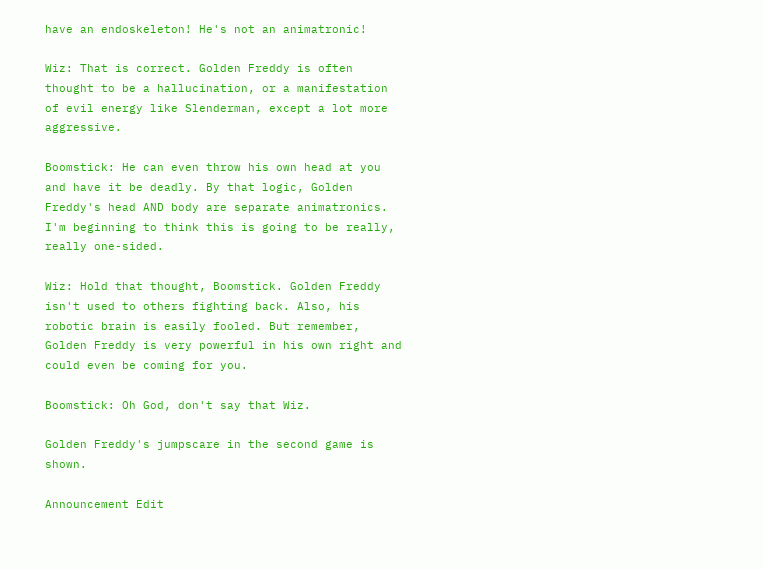have an endoskeleton! He's not an animatronic!

Wiz: That is correct. Golden Freddy is often thought to be a hallucination, or a manifestation of evil energy like Slenderman, except a lot more aggressive.

Boomstick: He can even throw his own head at you and have it be deadly. By that logic, Golden Freddy's head AND body are separate animatronics. I'm beginning to think this is going to be really, really one-sided.

Wiz: Hold that thought, Boomstick. Golden Freddy isn't used to others fighting back. Also, his robotic brain is easily fooled. But remember, Golden Freddy is very powerful in his own right and could even be coming for you.

Boomstick: Oh God, don't say that Wiz.

Golden Freddy's jumpscare in the second game is shown.

Announcement Edit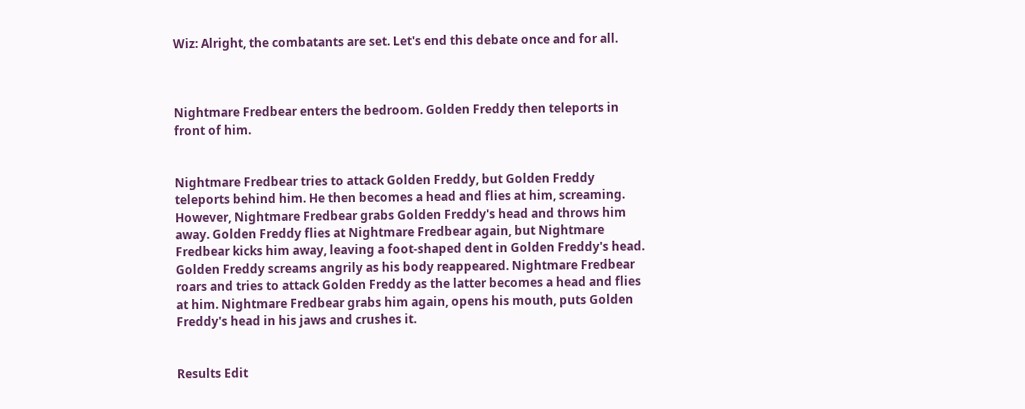Wiz: Alright, the combatants are set. Let's end this debate once and for all.



Nightmare Fredbear enters the bedroom. Golden Freddy then teleports in front of him.


Nightmare Fredbear tries to attack Golden Freddy, but Golden Freddy teleports behind him. He then becomes a head and flies at him, screaming. However, Nightmare Fredbear grabs Golden Freddy's head and throws him away. Golden Freddy flies at Nightmare Fredbear again, but Nightmare Fredbear kicks him away, leaving a foot-shaped dent in Golden Freddy's head. Golden Freddy screams angrily as his body reappeared. Nightmare Fredbear roars and tries to attack Golden Freddy as the latter becomes a head and flies at him. Nightmare Fredbear grabs him again, opens his mouth, puts Golden Freddy's head in his jaws and crushes it.


Results Edit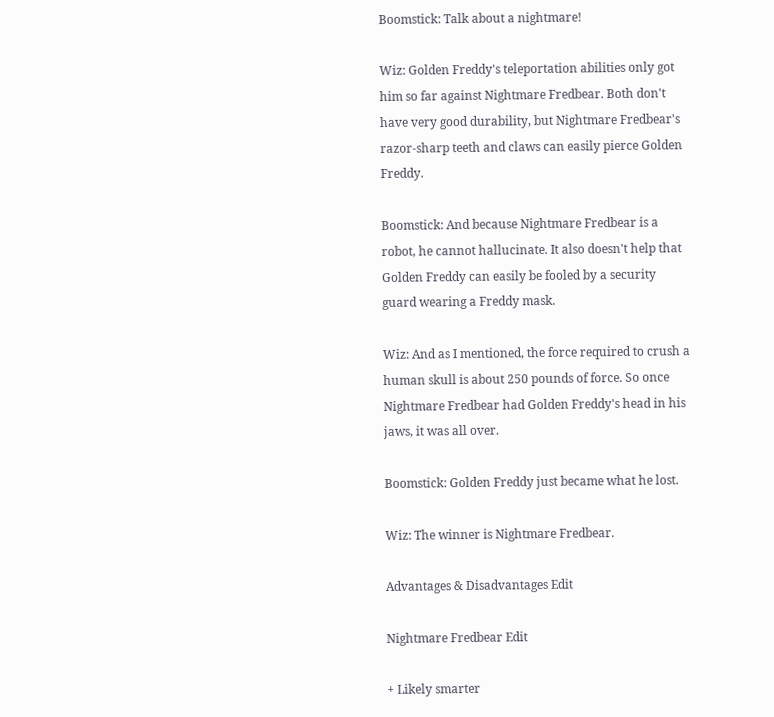Boomstick: Talk about a nightmare!

Wiz: Golden Freddy's teleportation abilities only got him so far against Nightmare Fredbear. Both don't have very good durability, but Nightmare Fredbear's razor-sharp teeth and claws can easily pierce Golden Freddy.

Boomstick: And because Nightmare Fredbear is a robot, he cannot hallucinate. It also doesn't help that Golden Freddy can easily be fooled by a security guard wearing a Freddy mask.

Wiz: And as I mentioned, the force required to crush a human skull is about 250 pounds of force. So once Nightmare Fredbear had Golden Freddy's head in his jaws, it was all over.

Boomstick: Golden Freddy just became what he lost.

Wiz: The winner is Nightmare Fredbear.

Advantages & Disadvantages Edit

Nightmare Fredbear Edit

+ Likely smarter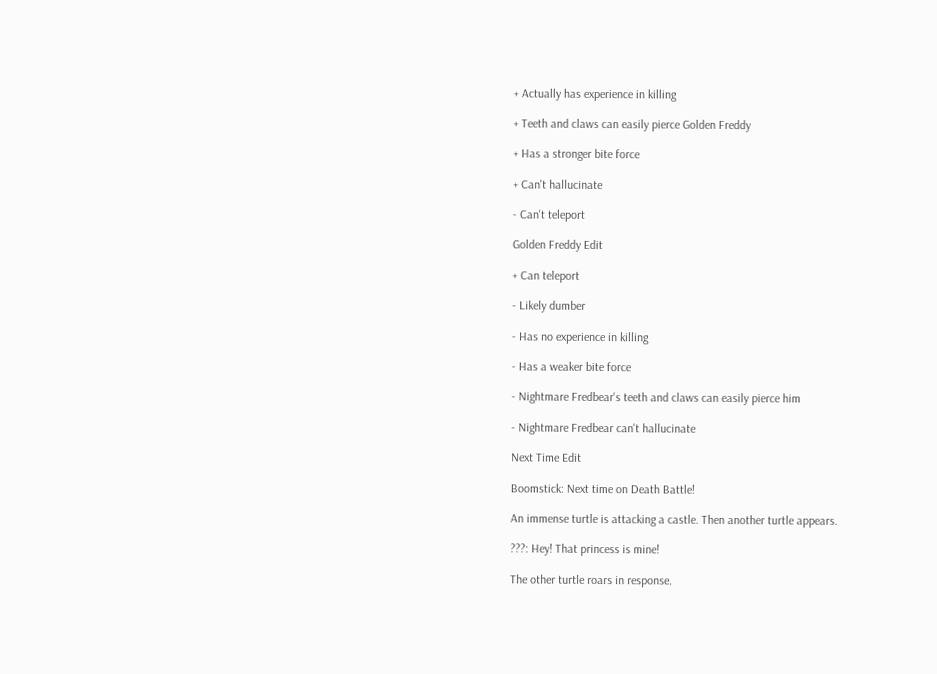+ Actually has experience in killing

+ Teeth and claws can easily pierce Golden Freddy

+ Has a stronger bite force

+ Can't hallucinate

- Can't teleport

Golden Freddy Edit

+ Can teleport

- Likely dumber

- Has no experience in killing

- Has a weaker bite force

- Nightmare Fredbear's teeth and claws can easily pierce him

- Nightmare Fredbear can't hallucinate

Next Time Edit

Boomstick: Next time on Death Battle!

An immense turtle is attacking a castle. Then another turtle appears.

???: Hey! That princess is mine!

The other turtle roars in response.